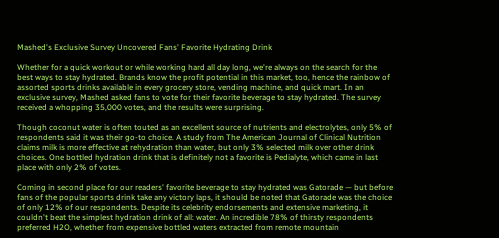Mashed's Exclusive Survey Uncovered Fans' Favorite Hydrating Drink

Whether for a quick workout or while working hard all day long, we're always on the search for the best ways to stay hydrated. Brands know the profit potential in this market, too, hence the rainbow of assorted sports drinks available in every grocery store, vending machine, and quick mart. In an exclusive survey, Mashed asked fans to vote for their favorite beverage to stay hydrated. The survey received a whopping 35,000 votes, and the results were surprising.

Though coconut water is often touted as an excellent source of nutrients and electrolytes, only 5% of respondents said it was their go-to choice. A study from The American Journal of Clinical Nutrition claims milk is more effective at rehydration than water, but only 3% selected milk over other drink choices. One bottled hydration drink that is definitely not a favorite is Pedialyte, which came in last place with only 2% of votes.

Coming in second place for our readers' favorite beverage to stay hydrated was Gatorade — but before fans of the popular sports drink take any victory laps, it should be noted that Gatorade was the choice of only 12% of our respondents. Despite its celebrity endorsements and extensive marketing, it couldn't beat the simplest hydration drink of all: water. An incredible 78% of thirsty respondents preferred H2O, whether from expensive bottled waters extracted from remote mountain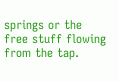springs or the free stuff flowing from the tap.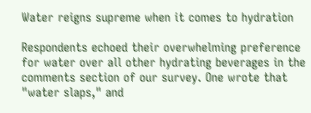Water reigns supreme when it comes to hydration

Respondents echoed their overwhelming preference for water over all other hydrating beverages in the comments section of our survey. One wrote that "water slaps," and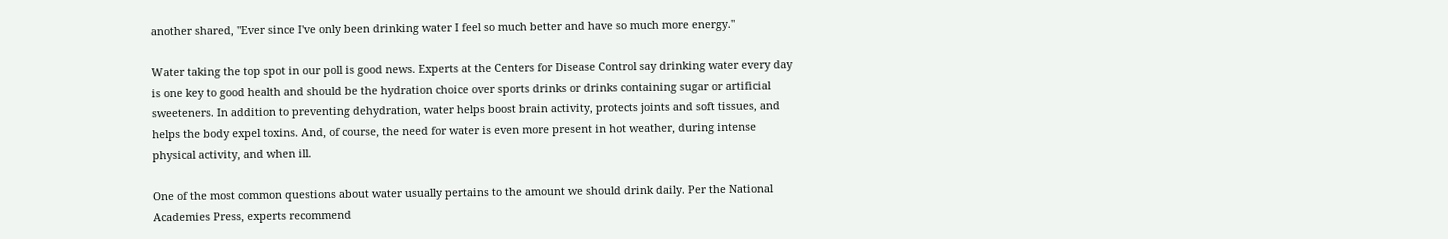another shared, "Ever since I've only been drinking water I feel so much better and have so much more energy."

Water taking the top spot in our poll is good news. Experts at the Centers for Disease Control say drinking water every day is one key to good health and should be the hydration choice over sports drinks or drinks containing sugar or artificial sweeteners. In addition to preventing dehydration, water helps boost brain activity, protects joints and soft tissues, and helps the body expel toxins. And, of course, the need for water is even more present in hot weather, during intense physical activity, and when ill.

One of the most common questions about water usually pertains to the amount we should drink daily. Per the National Academies Press, experts recommend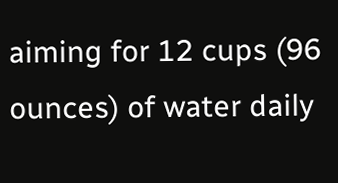aiming for 12 cups (96 ounces) of water daily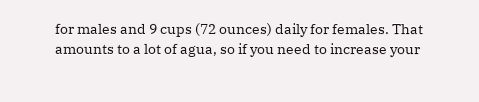for males and 9 cups (72 ounces) daily for females. That amounts to a lot of agua, so if you need to increase your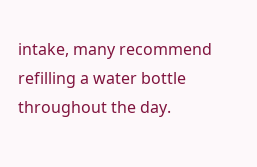intake, many recommend refilling a water bottle throughout the day.